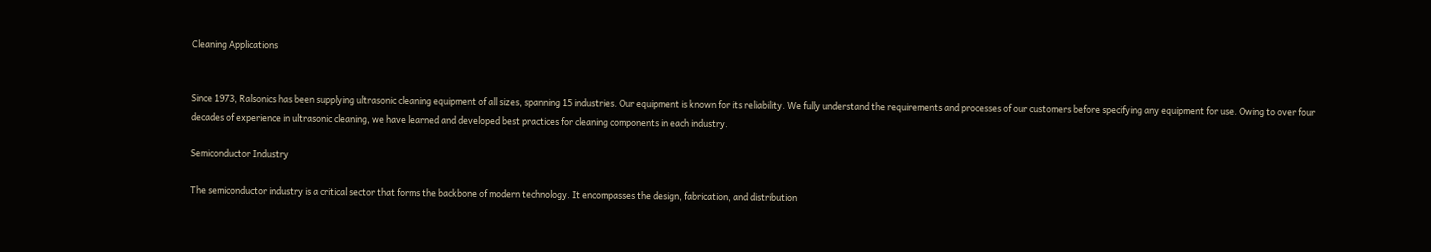Cleaning Applications


Since 1973, Ralsonics has been supplying ultrasonic cleaning equipment of all sizes, spanning 15 industries. Our equipment is known for its reliability. We fully understand the requirements and processes of our customers before specifying any equipment for use. Owing to over four decades of experience in ultrasonic cleaning, we have learned and developed best practices for cleaning components in each industry.

Semiconductor Industry

The semiconductor industry is a critical sector that forms the backbone of modern technology. It encompasses the design, fabrication, and distribution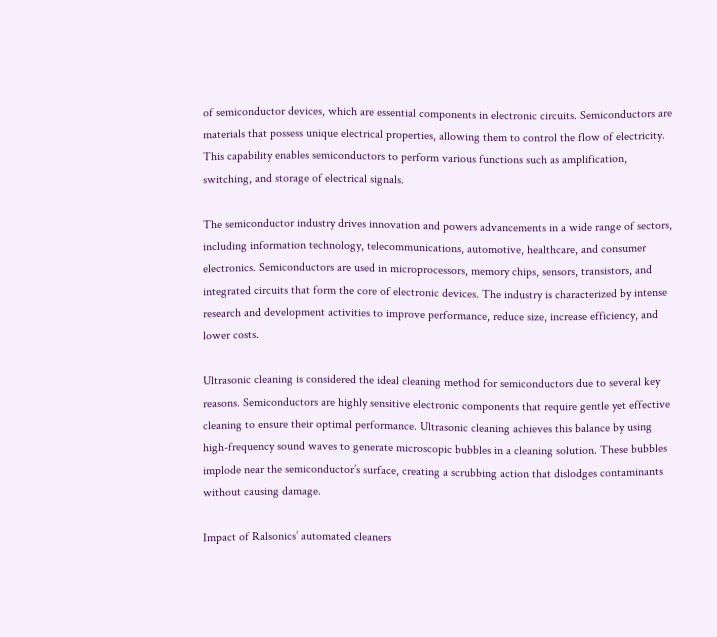of semiconductor devices, which are essential components in electronic circuits. Semiconductors are materials that possess unique electrical properties, allowing them to control the flow of electricity. This capability enables semiconductors to perform various functions such as amplification, switching, and storage of electrical signals.

The semiconductor industry drives innovation and powers advancements in a wide range of sectors, including information technology, telecommunications, automotive, healthcare, and consumer electronics. Semiconductors are used in microprocessors, memory chips, sensors, transistors, and integrated circuits that form the core of electronic devices. The industry is characterized by intense research and development activities to improve performance, reduce size, increase efficiency, and lower costs.

Ultrasonic cleaning is considered the ideal cleaning method for semiconductors due to several key reasons. Semiconductors are highly sensitive electronic components that require gentle yet effective cleaning to ensure their optimal performance. Ultrasonic cleaning achieves this balance by using high-frequency sound waves to generate microscopic bubbles in a cleaning solution. These bubbles implode near the semiconductor’s surface, creating a scrubbing action that dislodges contaminants without causing damage.

Impact of Ralsonics’ automated cleaners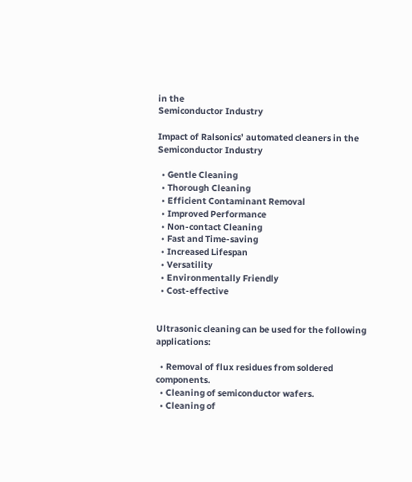in the
Semiconductor Industry

Impact of Ralsonics’ automated cleaners in the
Semiconductor Industry

  • Gentle Cleaning
  • Thorough Cleaning
  • Efficient Contaminant Removal
  • Improved Performance
  • Non-contact Cleaning
  • Fast and Time-saving
  • Increased Lifespan
  • Versatility
  • Environmentally Friendly
  • Cost-effective


Ultrasonic cleaning can be used for the following applications:

  • Removal of flux residues from soldered components.
  • Cleaning of semiconductor wafers.
  • Cleaning of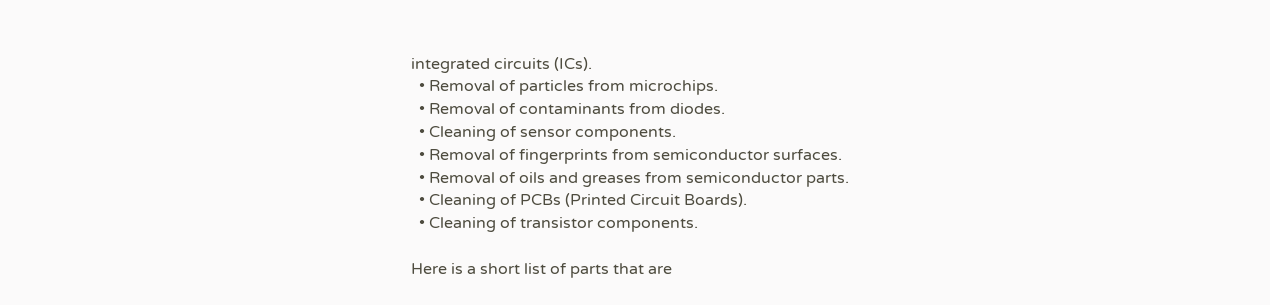integrated circuits (ICs).
  • Removal of particles from microchips.
  • Removal of contaminants from diodes.
  • Cleaning of sensor components.
  • Removal of fingerprints from semiconductor surfaces.
  • Removal of oils and greases from semiconductor parts.
  • Cleaning of PCBs (Printed Circuit Boards).
  • Cleaning of transistor components.

Here is a short list of parts that are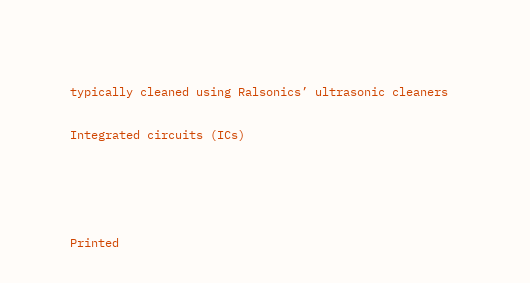typically cleaned using Ralsonics’ ultrasonic cleaners

Integrated circuits (ICs)




Printed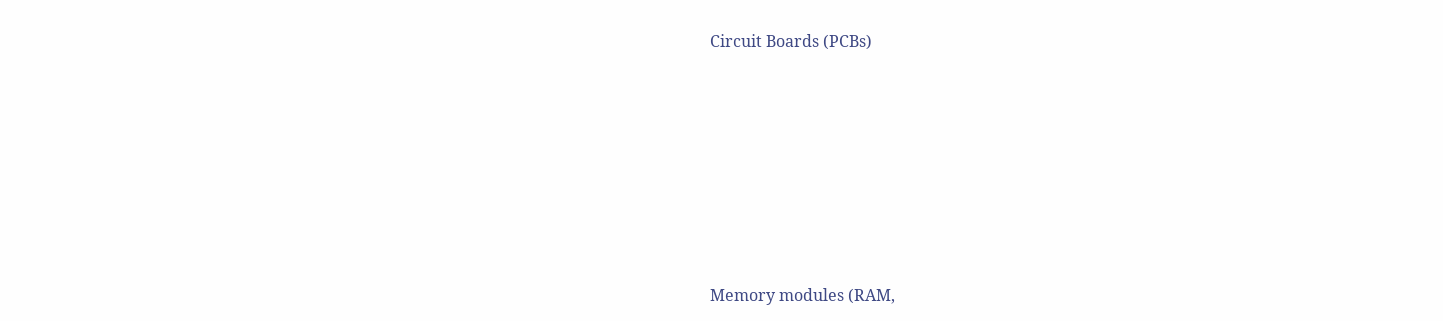Circuit Boards (PCBs)









Memory modules (RAM,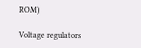ROM)

Voltage regulators